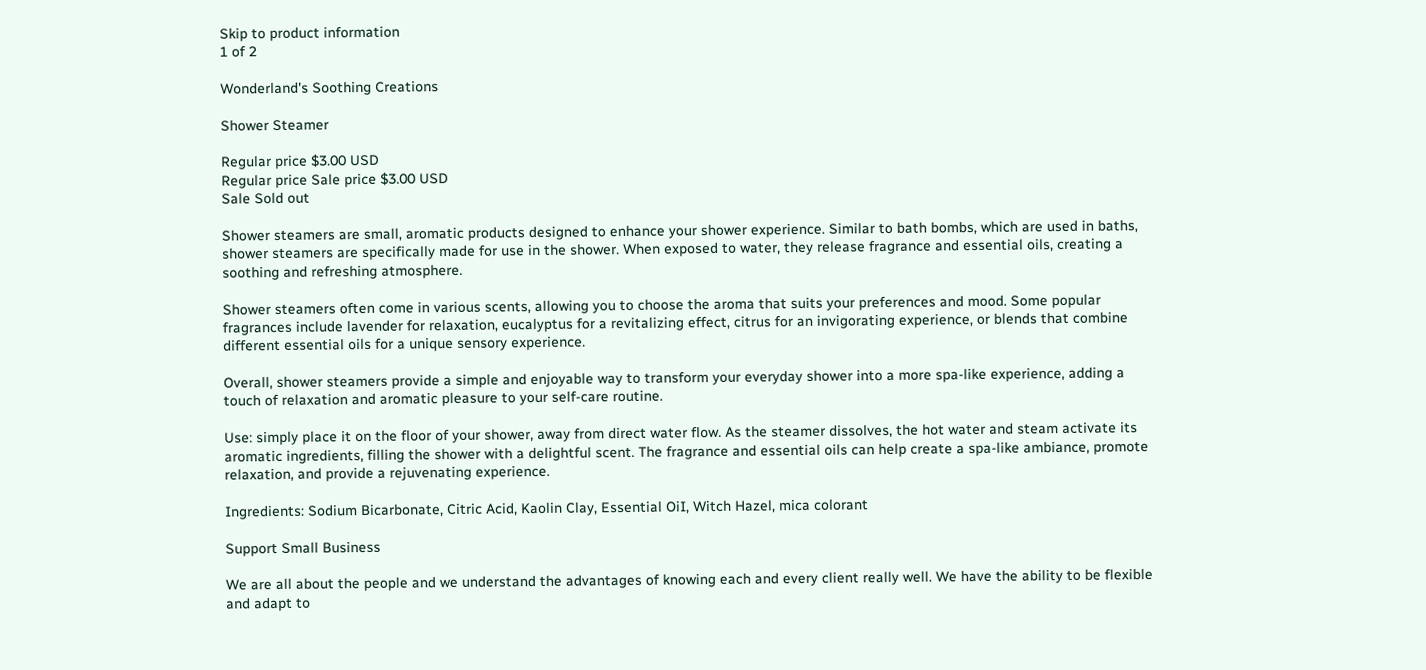Skip to product information
1 of 2

Wonderland's Soothing Creations

Shower Steamer

Regular price $3.00 USD
Regular price Sale price $3.00 USD
Sale Sold out

Shower steamers are small, aromatic products designed to enhance your shower experience. Similar to bath bombs, which are used in baths, shower steamers are specifically made for use in the shower. When exposed to water, they release fragrance and essential oils, creating a soothing and refreshing atmosphere.

Shower steamers often come in various scents, allowing you to choose the aroma that suits your preferences and mood. Some popular fragrances include lavender for relaxation, eucalyptus for a revitalizing effect, citrus for an invigorating experience, or blends that combine different essential oils for a unique sensory experience.

Overall, shower steamers provide a simple and enjoyable way to transform your everyday shower into a more spa-like experience, adding a touch of relaxation and aromatic pleasure to your self-care routine.

Use: simply place it on the floor of your shower, away from direct water flow. As the steamer dissolves, the hot water and steam activate its aromatic ingredients, filling the shower with a delightful scent. The fragrance and essential oils can help create a spa-like ambiance, promote relaxation, and provide a rejuvenating experience.

Ingredients: Sodium Bicarbonate, Citric Acid, Kaolin Clay, Essential OiI, Witch Hazel, mica colorant

Support Small Business

We are all about the people and we understand the advantages of knowing each and every client really well. We have the ability to be flexible and adapt to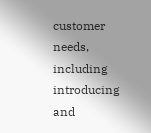customer needs, including introducing and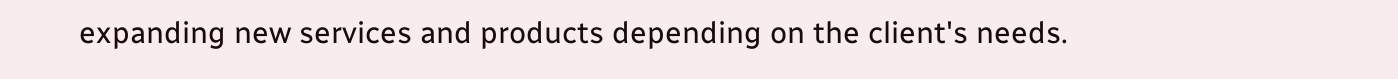expanding new services and products depending on the client's needs.